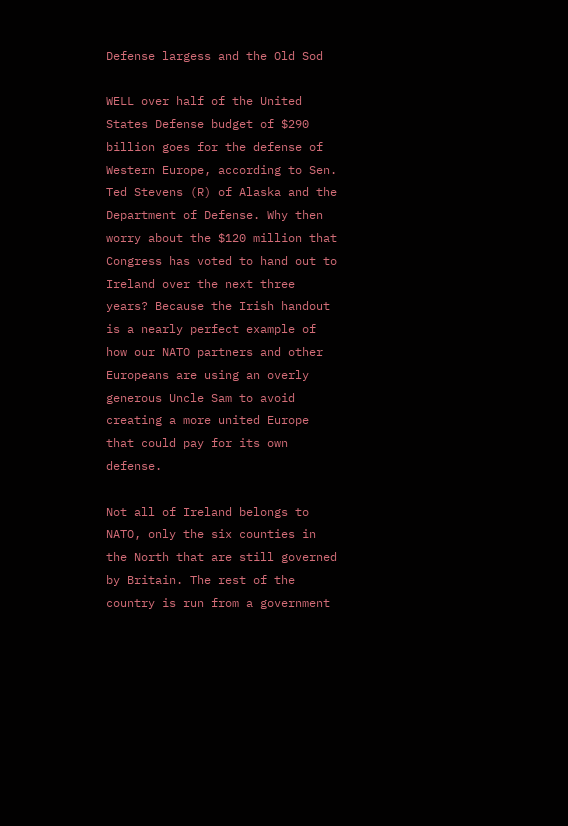Defense largess and the Old Sod

WELL over half of the United States Defense budget of $290 billion goes for the defense of Western Europe, according to Sen. Ted Stevens (R) of Alaska and the Department of Defense. Why then worry about the $120 million that Congress has voted to hand out to Ireland over the next three years? Because the Irish handout is a nearly perfect example of how our NATO partners and other Europeans are using an overly generous Uncle Sam to avoid creating a more united Europe that could pay for its own defense.

Not all of Ireland belongs to NATO, only the six counties in the North that are still governed by Britain. The rest of the country is run from a government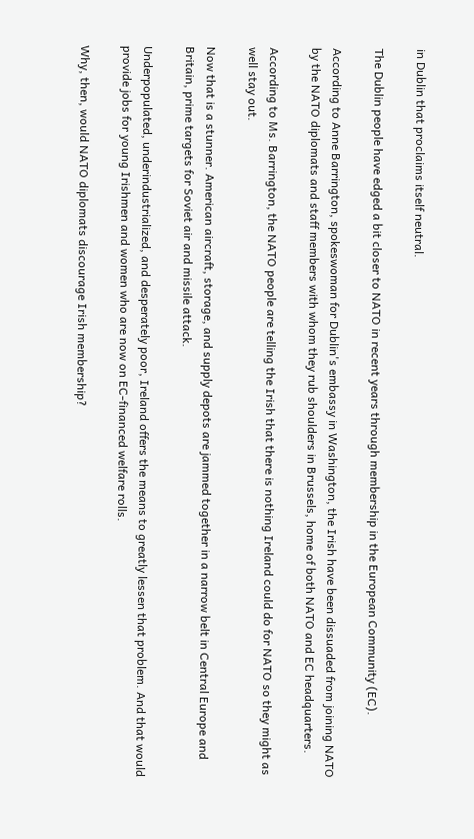in Dublin that proclaims itself neutral.

The Dublin people have edged a bit closer to NATO in recent years through membership in the European Community (EC).

According to Anne Barrington, spokeswoman for Dublin's embassy in Washington, the Irish have been dissuaded from joining NATO by the NATO diplomats and staff members with whom they rub shoulders in Brussels, home of both NATO and EC headquarters.

According to Ms. Barrington, the NATO people are telling the Irish that there is nothing Ireland could do for NATO so they might as well stay out.

Now that is a stunner. American aircraft, storage, and supply depots are jammed together in a narrow belt in Central Europe and Britain, prime targets for Soviet air and missile attack.

Underpopulated, underindustrialized, and desperately poor, Ireland offers the means to greatly lessen that problem. And that would provide jobs for young Irishmen and women who are now on EC-financed welfare rolls.

Why, then, would NATO diplomats discourage Irish membership?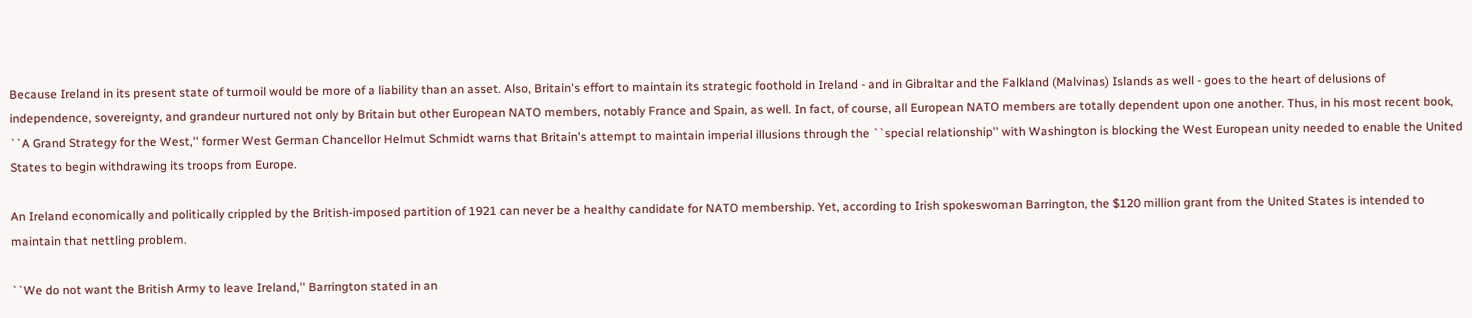Because Ireland in its present state of turmoil would be more of a liability than an asset. Also, Britain's effort to maintain its strategic foothold in Ireland - and in Gibraltar and the Falkland (Malvinas) Islands as well - goes to the heart of delusions of independence, sovereignty, and grandeur nurtured not only by Britain but other European NATO members, notably France and Spain, as well. In fact, of course, all European NATO members are totally dependent upon one another. Thus, in his most recent book, ``A Grand Strategy for the West,'' former West German Chancellor Helmut Schmidt warns that Britain's attempt to maintain imperial illusions through the ``special relationship'' with Washington is blocking the West European unity needed to enable the United States to begin withdrawing its troops from Europe.

An Ireland economically and politically crippled by the British-imposed partition of 1921 can never be a healthy candidate for NATO membership. Yet, according to Irish spokeswoman Barrington, the $120 million grant from the United States is intended to maintain that nettling problem.

``We do not want the British Army to leave Ireland,'' Barrington stated in an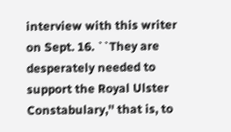interview with this writer on Sept. 16. ``They are desperately needed to support the Royal Ulster Constabulary,'' that is, to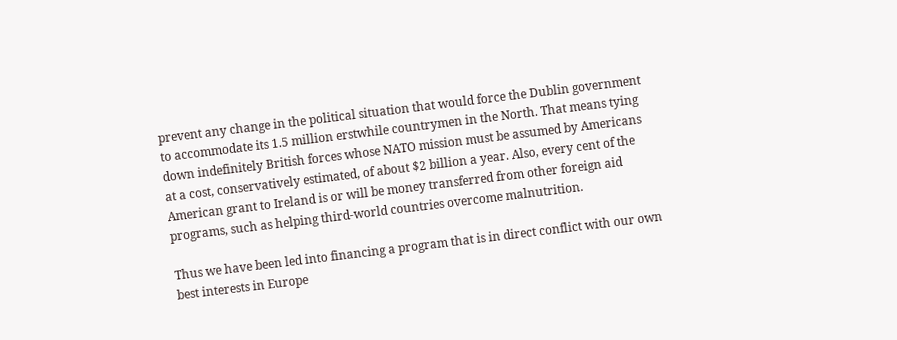prevent any change in the political situation that would force the Dublin government to accommodate its 1.5 million erstwhile countrymen in the North. That means tying down indefinitely British forces whose NATO mission must be assumed by Americans at a cost, conservatively estimated, of about $2 billion a year. Also, every cent of the American grant to Ireland is or will be money transferred from other foreign aid programs, such as helping third-world countries overcome malnutrition.

Thus we have been led into financing a program that is in direct conflict with our own best interests in Europe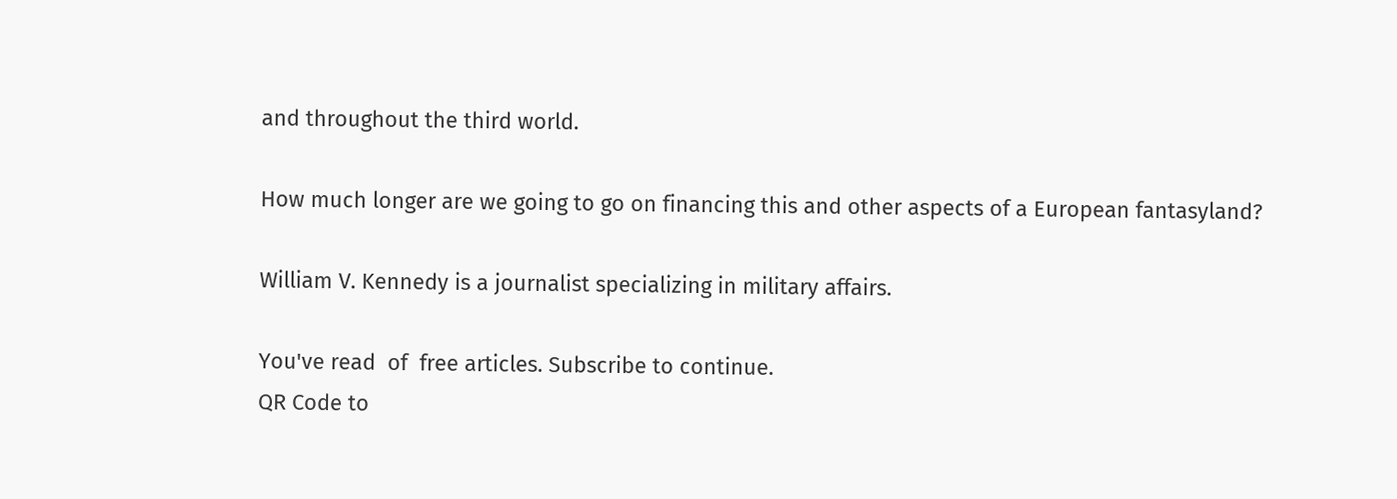and throughout the third world.

How much longer are we going to go on financing this and other aspects of a European fantasyland?

William V. Kennedy is a journalist specializing in military affairs.

You've read  of  free articles. Subscribe to continue.
QR Code to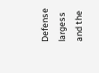Defense largess and the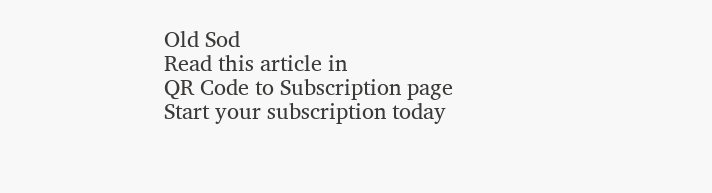Old Sod
Read this article in
QR Code to Subscription page
Start your subscription today